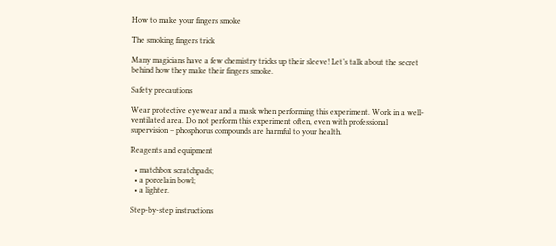How to make your fingers smoke

The smoking fingers trick

Many magicians have a few chemistry tricks up their sleeve! Let’s talk about the secret behind how they make their fingers smoke.

Safety precautions

Wear protective eyewear and a mask when performing this experiment. Work in a well-ventilated area. Do not perform this experiment often, even with professional supervision – phosphorus compounds are harmful to your health.

Reagents and equipment

  • matchbox scratchpads;
  • a porcelain bowl;
  • a lighter.

Step-by-step instructions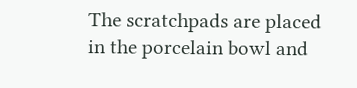The scratchpads are placed in the porcelain bowl and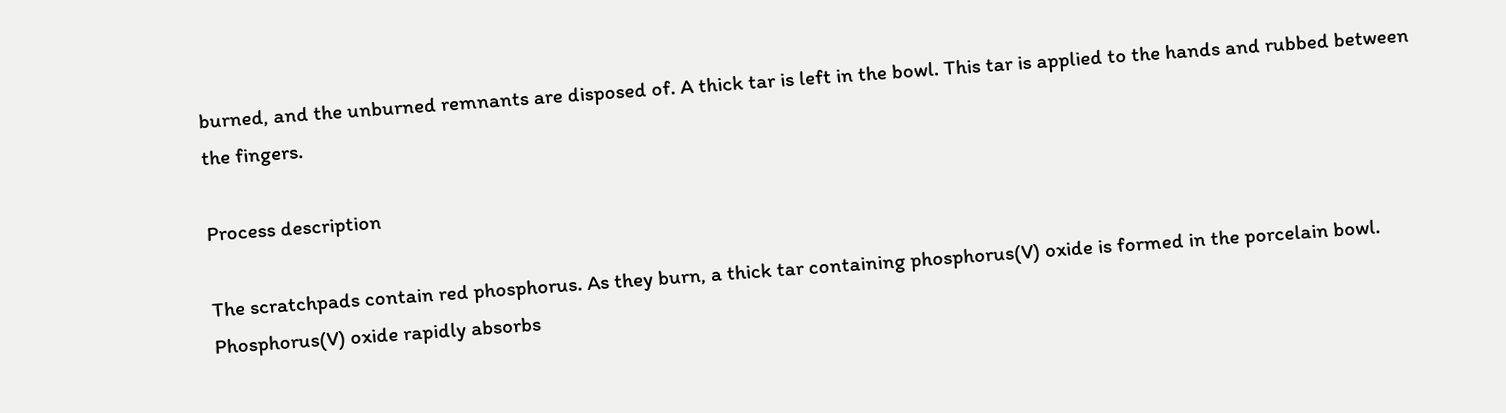burned, and the unburned remnants are disposed of. A thick tar is left in the bowl. This tar is applied to the hands and rubbed between the fingers.

Process description

The scratchpads contain red phosphorus. As they burn, a thick tar containing phosphorus(V) oxide is formed in the porcelain bowl. Phosphorus(V) oxide rapidly absorbs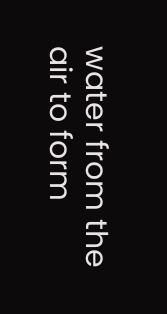water from the air to form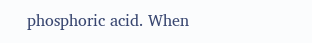phosphoric acid. When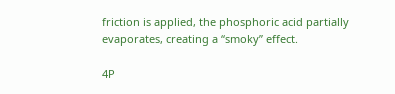friction is applied, the phosphoric acid partially evaporates, creating a “smoky” effect.

4P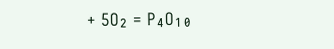+ 5O₂ = P₄O₁₀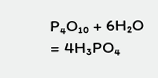P₄O₁₀ + 6H₂O = 4H₃PO₄